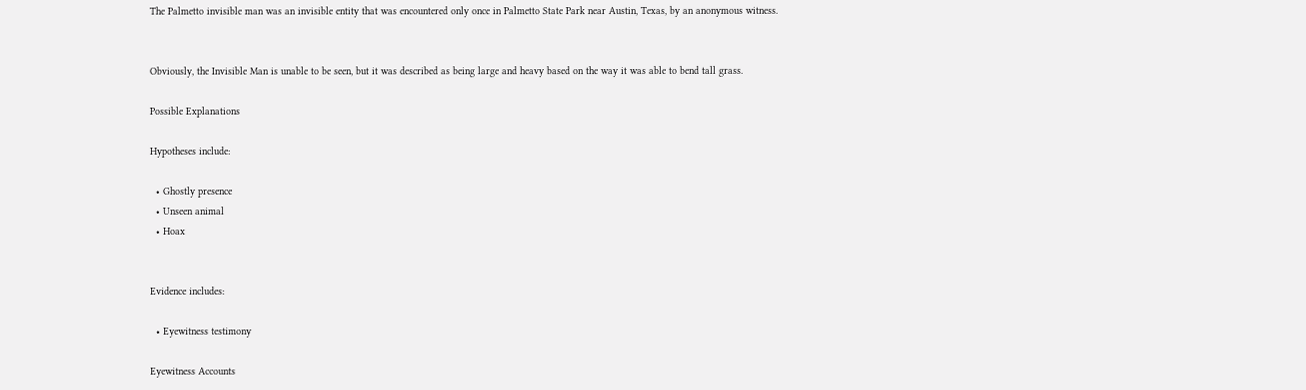The Palmetto invisible man was an invisible entity that was encountered only once in Palmetto State Park near Austin, Texas, by an anonymous witness.


Obviously, the Invisible Man is unable to be seen, but it was described as being large and heavy based on the way it was able to bend tall grass.

Possible Explanations

Hypotheses include:

  • Ghostly presence
  • Unseen animal
  • Hoax


Evidence includes:

  • Eyewitness testimony

Eyewitness Accounts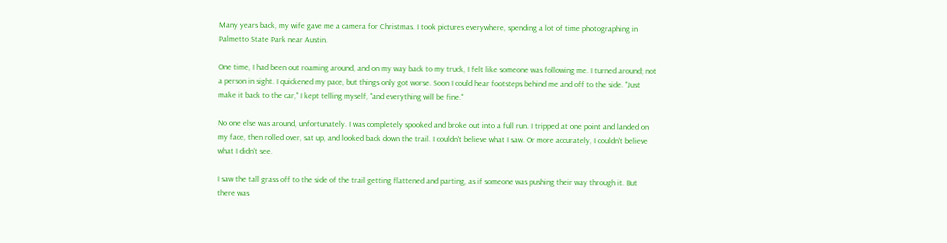Many years back, my wife gave me a camera for Christmas. I took pictures everywhere, spending a lot of time photographing in Palmetto State Park near Austin.

One time, I had been out roaming around, and on my way back to my truck, I felt like someone was following me. I turned around; not a person in sight. I quickened my pace, but things only got worse. Soon I could hear footsteps behind me and off to the side. "Just make it back to the car," I kept telling myself, "and everything will be fine."

No one else was around, unfortunately. I was completely spooked and broke out into a full run. I tripped at one point and landed on my face, then rolled over, sat up, and looked back down the trail. I couldn't believe what I saw. Or more accurately, I couldn't believe what I didn't see.

I saw the tall grass off to the side of the trail getting flattened and parting, as if someone was pushing their way through it. But there was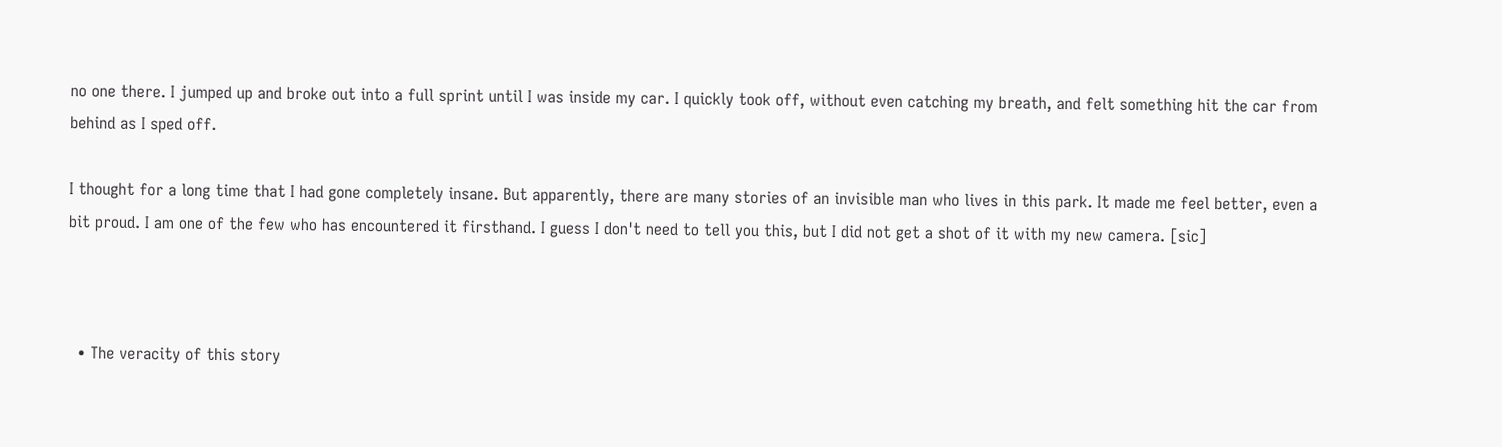no one there. I jumped up and broke out into a full sprint until I was inside my car. I quickly took off, without even catching my breath, and felt something hit the car from behind as I sped off.

I thought for a long time that I had gone completely insane. But apparently, there are many stories of an invisible man who lives in this park. It made me feel better, even a bit proud. I am one of the few who has encountered it firsthand. I guess I don't need to tell you this, but I did not get a shot of it with my new camera. [sic]



  • The veracity of this story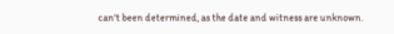can't been determined, as the date and witness are unknown.